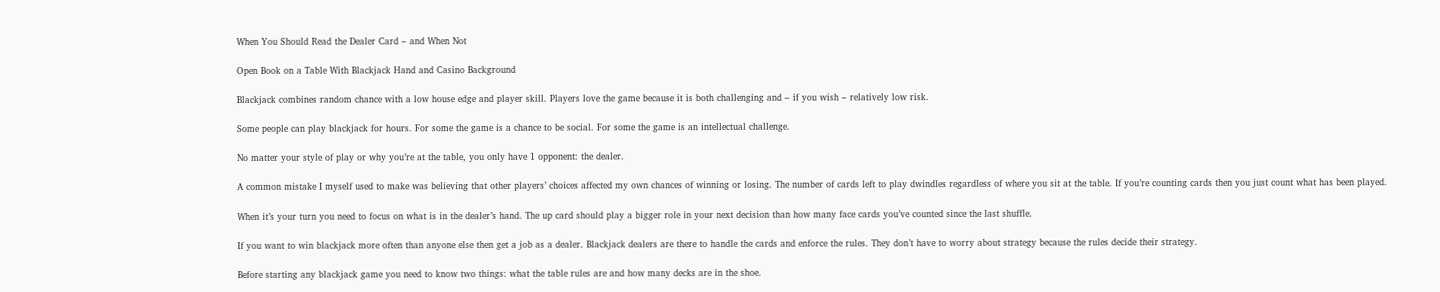When You Should Read the Dealer Card – and When Not

Open Book on a Table With Blackjack Hand and Casino Background

Blackjack combines random chance with a low house edge and player skill. Players love the game because it is both challenging and – if you wish – relatively low risk.

Some people can play blackjack for hours. For some the game is a chance to be social. For some the game is an intellectual challenge.

No matter your style of play or why you’re at the table, you only have 1 opponent: the dealer.

A common mistake I myself used to make was believing that other players’ choices affected my own chances of winning or losing. The number of cards left to play dwindles regardless of where you sit at the table. If you’re counting cards then you just count what has been played.

When it’s your turn you need to focus on what is in the dealer’s hand. The up card should play a bigger role in your next decision than how many face cards you’ve counted since the last shuffle.

If you want to win blackjack more often than anyone else then get a job as a dealer. Blackjack dealers are there to handle the cards and enforce the rules. They don’t have to worry about strategy because the rules decide their strategy.

Before starting any blackjack game you need to know two things: what the table rules are and how many decks are in the shoe.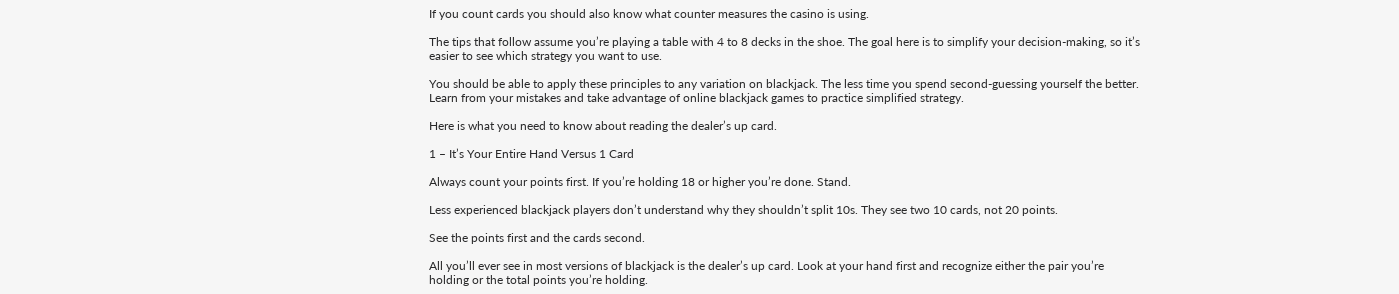If you count cards you should also know what counter measures the casino is using.

The tips that follow assume you’re playing a table with 4 to 8 decks in the shoe. The goal here is to simplify your decision-making, so it’s easier to see which strategy you want to use.

You should be able to apply these principles to any variation on blackjack. The less time you spend second-guessing yourself the better. Learn from your mistakes and take advantage of online blackjack games to practice simplified strategy.

Here is what you need to know about reading the dealer’s up card.

1 – It’s Your Entire Hand Versus 1 Card

Always count your points first. If you’re holding 18 or higher you’re done. Stand.

Less experienced blackjack players don’t understand why they shouldn’t split 10s. They see two 10 cards, not 20 points.

See the points first and the cards second.

All you’ll ever see in most versions of blackjack is the dealer’s up card. Look at your hand first and recognize either the pair you’re holding or the total points you’re holding.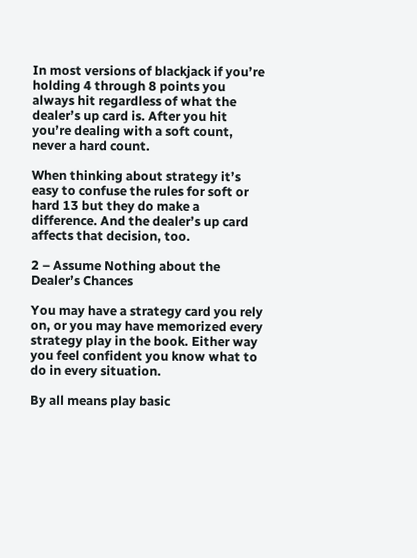In most versions of blackjack if you’re holding 4 through 8 points you always hit regardless of what the dealer’s up card is. After you hit you’re dealing with a soft count, never a hard count.

When thinking about strategy it’s easy to confuse the rules for soft or hard 13 but they do make a difference. And the dealer’s up card affects that decision, too.

2 – Assume Nothing about the Dealer’s Chances

You may have a strategy card you rely on, or you may have memorized every strategy play in the book. Either way you feel confident you know what to do in every situation.

By all means play basic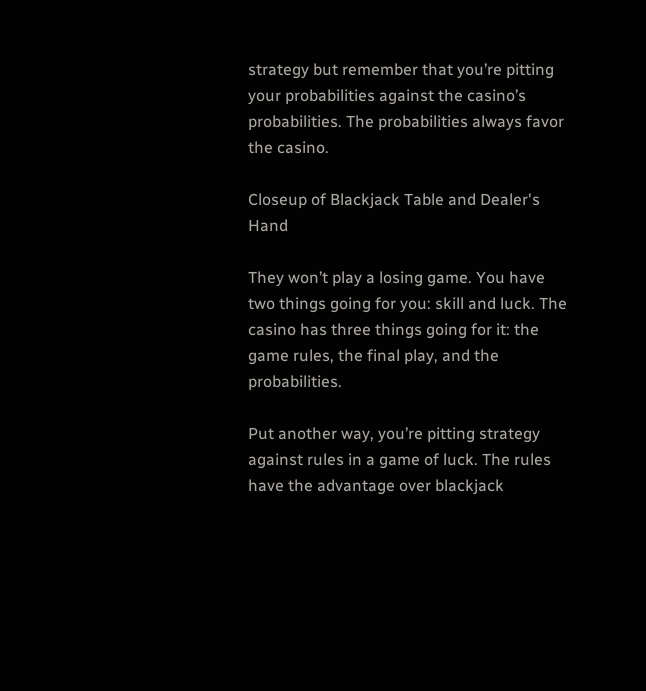strategy but remember that you’re pitting your probabilities against the casino’s probabilities. The probabilities always favor the casino.

Closeup of Blackjack Table and Dealer's Hand

They won’t play a losing game. You have two things going for you: skill and luck. The casino has three things going for it: the game rules, the final play, and the probabilities.

Put another way, you’re pitting strategy against rules in a game of luck. The rules have the advantage over blackjack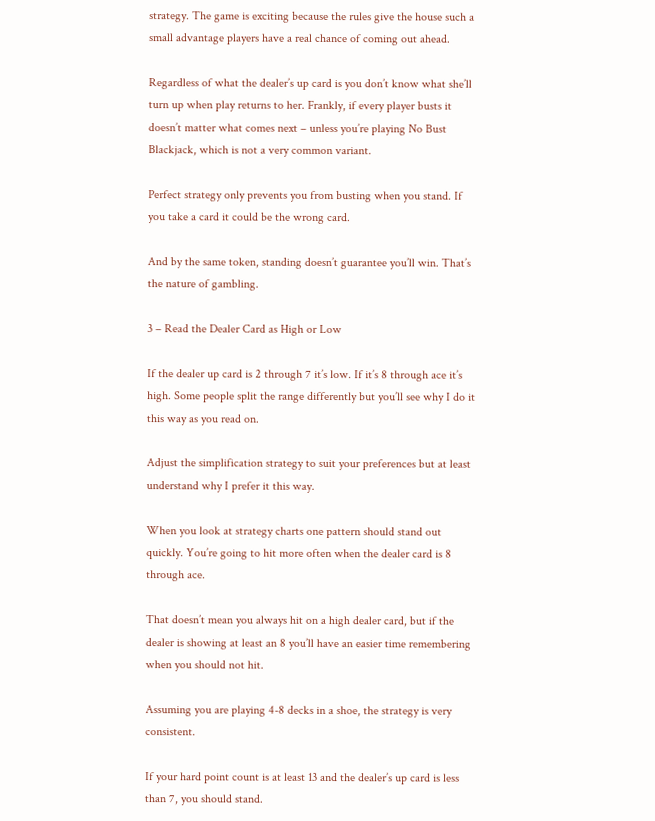strategy. The game is exciting because the rules give the house such a small advantage players have a real chance of coming out ahead.

Regardless of what the dealer’s up card is you don’t know what she’ll turn up when play returns to her. Frankly, if every player busts it doesn’t matter what comes next – unless you’re playing No Bust Blackjack, which is not a very common variant.

Perfect strategy only prevents you from busting when you stand. If you take a card it could be the wrong card.

And by the same token, standing doesn’t guarantee you’ll win. That’s the nature of gambling.

3 – Read the Dealer Card as High or Low

If the dealer up card is 2 through 7 it’s low. If it’s 8 through ace it’s high. Some people split the range differently but you’ll see why I do it this way as you read on.

Adjust the simplification strategy to suit your preferences but at least understand why I prefer it this way.

When you look at strategy charts one pattern should stand out quickly. You’re going to hit more often when the dealer card is 8 through ace.

That doesn’t mean you always hit on a high dealer card, but if the dealer is showing at least an 8 you’ll have an easier time remembering when you should not hit.

Assuming you are playing 4-8 decks in a shoe, the strategy is very consistent.

If your hard point count is at least 13 and the dealer’s up card is less than 7, you should stand.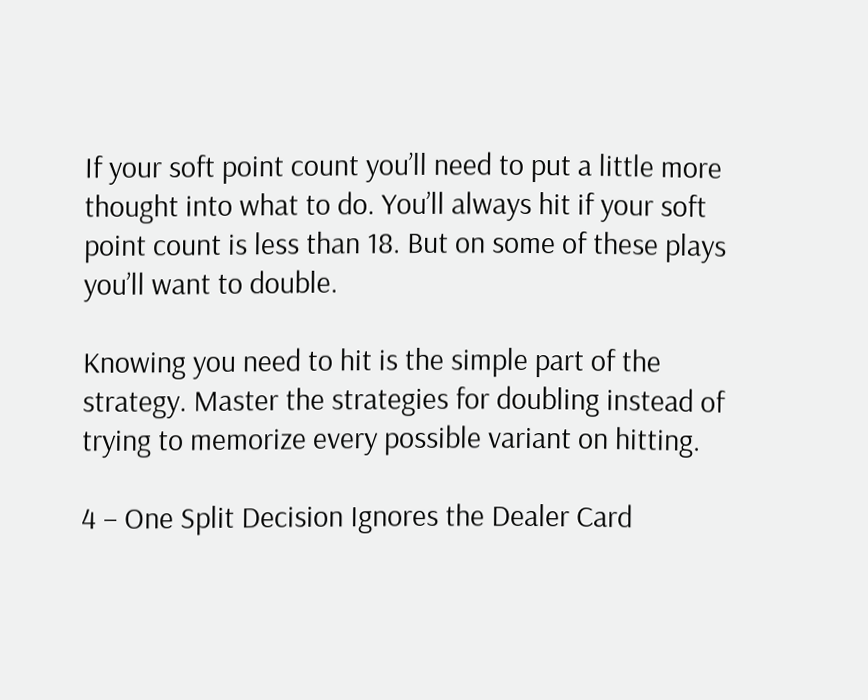If your soft point count you’ll need to put a little more thought into what to do. You’ll always hit if your soft point count is less than 18. But on some of these plays you’ll want to double.

Knowing you need to hit is the simple part of the strategy. Master the strategies for doubling instead of trying to memorize every possible variant on hitting.

4 – One Split Decision Ignores the Dealer Card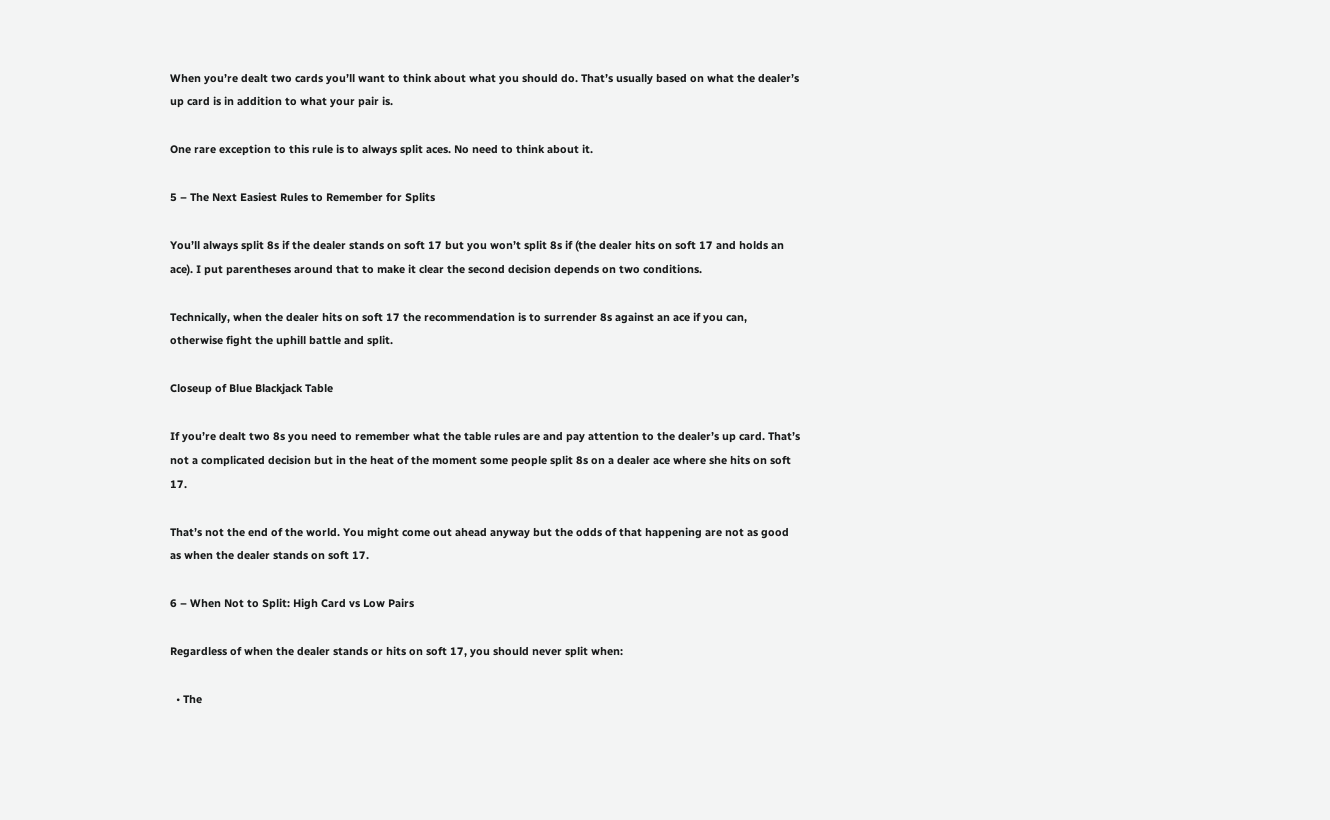When you’re dealt two cards you’ll want to think about what you should do. That’s usually based on what the dealer’s up card is in addition to what your pair is.

One rare exception to this rule is to always split aces. No need to think about it.

5 – The Next Easiest Rules to Remember for Splits

You’ll always split 8s if the dealer stands on soft 17 but you won’t split 8s if (the dealer hits on soft 17 and holds an ace). I put parentheses around that to make it clear the second decision depends on two conditions.

Technically, when the dealer hits on soft 17 the recommendation is to surrender 8s against an ace if you can, otherwise fight the uphill battle and split.

Closeup of Blue Blackjack Table

If you’re dealt two 8s you need to remember what the table rules are and pay attention to the dealer’s up card. That’s not a complicated decision but in the heat of the moment some people split 8s on a dealer ace where she hits on soft 17.

That’s not the end of the world. You might come out ahead anyway but the odds of that happening are not as good as when the dealer stands on soft 17.

6 – When Not to Split: High Card vs Low Pairs

Regardless of when the dealer stands or hits on soft 17, you should never split when:

  • The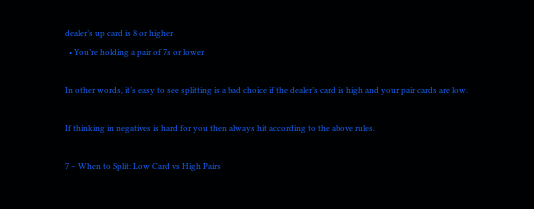dealer’s up card is 8 or higher
  • You’re holding a pair of 7s or lower

In other words, it’s easy to see splitting is a bad choice if the dealer’s card is high and your pair cards are low.

If thinking in negatives is hard for you then always hit according to the above rules.

7 – When to Split: Low Card vs High Pairs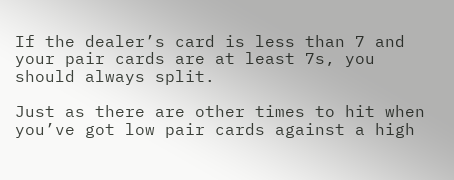If the dealer’s card is less than 7 and your pair cards are at least 7s, you should always split.

Just as there are other times to hit when you’ve got low pair cards against a high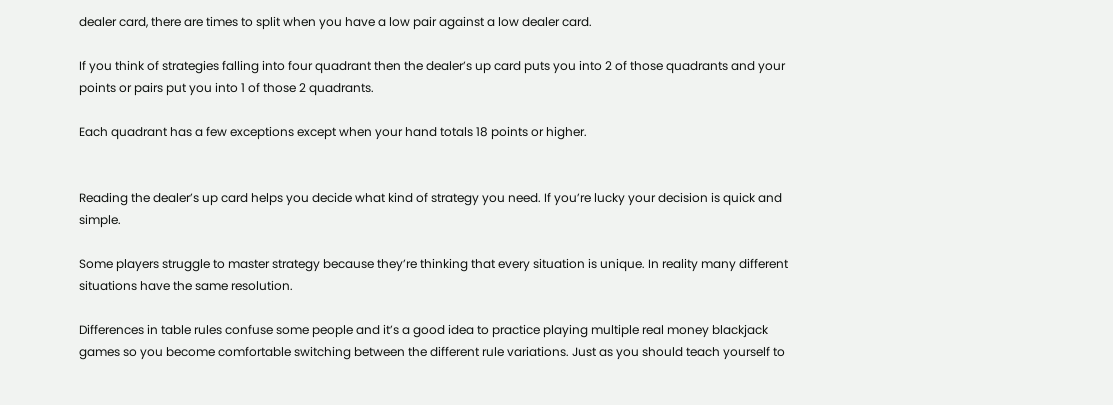dealer card, there are times to split when you have a low pair against a low dealer card.

If you think of strategies falling into four quadrant then the dealer’s up card puts you into 2 of those quadrants and your points or pairs put you into 1 of those 2 quadrants.

Each quadrant has a few exceptions except when your hand totals 18 points or higher.


Reading the dealer’s up card helps you decide what kind of strategy you need. If you’re lucky your decision is quick and simple.

Some players struggle to master strategy because they’re thinking that every situation is unique. In reality many different situations have the same resolution.

Differences in table rules confuse some people and it’s a good idea to practice playing multiple real money blackjack games so you become comfortable switching between the different rule variations. Just as you should teach yourself to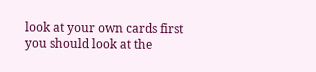look at your own cards first you should look at the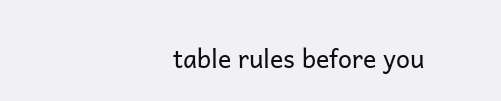table rules before you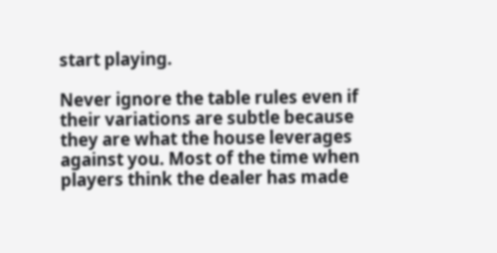start playing.

Never ignore the table rules even if their variations are subtle because they are what the house leverages against you. Most of the time when players think the dealer has made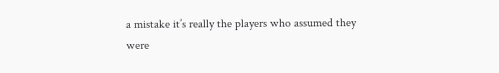a mistake it’s really the players who assumed they were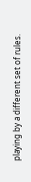playing by a different set of rules.